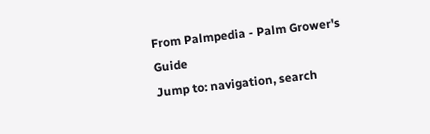From Palmpedia - Palm Grower's Guide
Jump to: navigation, search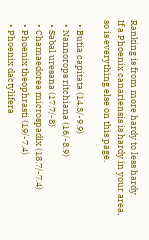Ranking is from more hardy to less hardy.
If a Phoenix canariensis is hardy in your area, so is everything else on this page.

  • Butia capitata (14.3/-9.9)
  • Nannorops ritchiana (16/-8.9)
  • Sabal uresana (17.7/-8)
  • Chamaedorea microspadix (18.7/-7.4)
  • Phoenix theophrasti (19/-7.4)
  • Phoenix dactylifera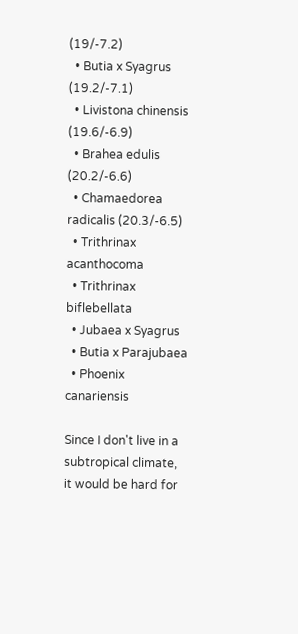(19/-7.2)
  • Butia x Syagrus (19.2/-7.1)
  • Livistona chinensis (19.6/-6.9)
  • Brahea edulis (20.2/-6.6)
  • Chamaedorea radicalis (20.3/-6.5)
  • Trithrinax acanthocoma
  • Trithrinax biflebellata
  • Jubaea x Syagrus
  • Butia x Parajubaea
  • Phoenix canariensis

Since I don't live in a subtropical climate, it would be hard for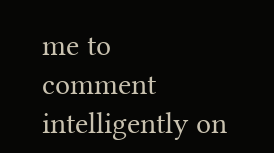me to comment intelligently on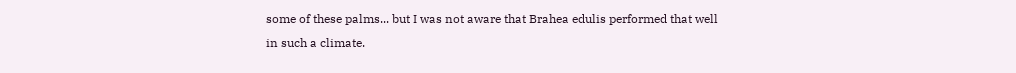some of these palms... but I was not aware that Brahea edulis performed that well in such a climate.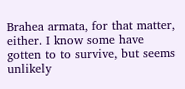Brahea armata, for that matter, either. I know some have gotten to to survive, but seems unlikely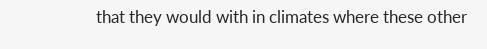that they would with in climates where these other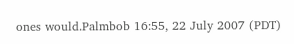ones would.Palmbob 16:55, 22 July 2007 (PDT)